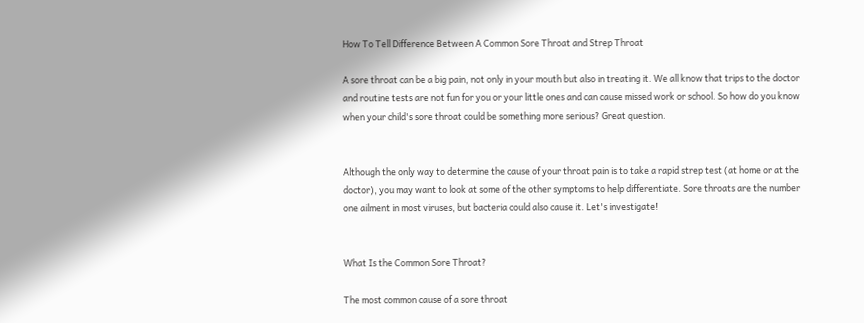How To Tell Difference Between A Common Sore Throat and Strep Throat

A sore throat can be a big pain, not only in your mouth but also in treating it. We all know that trips to the doctor and routine tests are not fun for you or your little ones and can cause missed work or school. So how do you know when your child's sore throat could be something more serious? Great question.


Although the only way to determine the cause of your throat pain is to take a rapid strep test (at home or at the doctor), you may want to look at some of the other symptoms to help differentiate. Sore throats are the number one ailment in most viruses, but bacteria could also cause it. Let's investigate!


What Is the Common Sore Throat?

The most common cause of a sore throat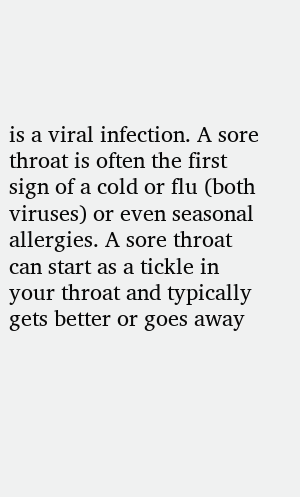is a viral infection. A sore throat is often the first sign of a cold or flu (both viruses) or even seasonal allergies. A sore throat can start as a tickle in your throat and typically gets better or goes away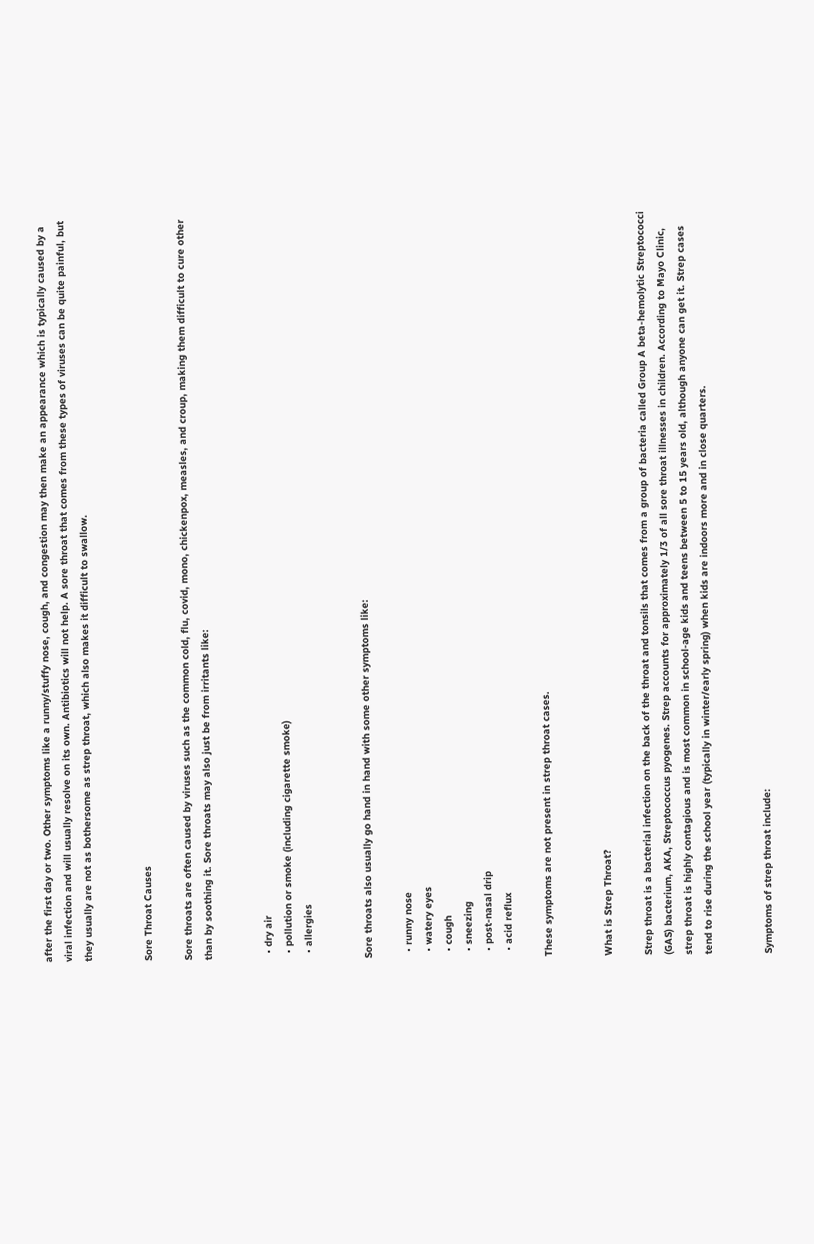after the first day or two. Other symptoms like a runny/stuffy nose, cough, and congestion may then make an appearance which is typically caused by a viral infection and will usually resolve on its own. Antibiotics will not help. A sore throat that comes from these types of viruses can be quite painful, but they usually are not as bothersome as strep throat, which also makes it difficult to swallow.


Sore Throat Causes

Sore throats are often caused by viruses such as the common cold, flu, covid, mono, chickenpox, measles, and croup, making them difficult to cure other than by soothing it. Sore throats may also just be from irritants like:


  • dry air
  • pollution or smoke (including cigarette smoke)
  • allergies


Sore throats also usually go hand in hand with some other symptoms like:

  • runny nose
  • watery eyes
  • cough
  • sneezing
  • post-nasal drip
  • acid reflux

These symptoms are not present in strep throat cases.


What is Strep Throat?

Strep throat is a bacterial infection on the back of the throat and tonsils that comes from a group of bacteria called Group A beta-hemolytic Streptococci (GAS) bacterium, AKA, Streptococcus pyogenes. Strep accounts for approximately 1/3 of all sore throat illnesses in children. According to Mayo Clinic, strep throat is highly contagious and is most common in school-age kids and teens between 5 to 15 years old, although anyone can get it. Strep cases tend to rise during the school year (typically in winter/early spring) when kids are indoors more and in close quarters.


Symptoms of strep throat include: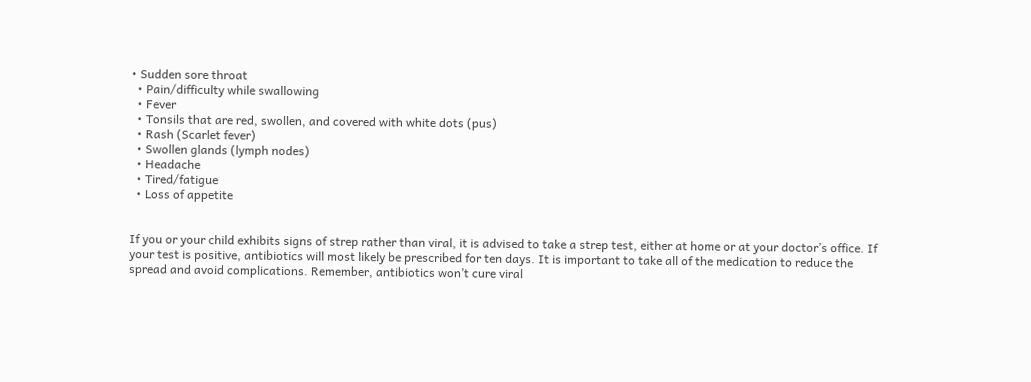• Sudden sore throat
  • Pain/difficulty while swallowing
  • Fever
  • Tonsils that are red, swollen, and covered with white dots (pus)
  • Rash (Scarlet fever)
  • Swollen glands (lymph nodes)
  • Headache
  • Tired/fatigue
  • Loss of appetite


If you or your child exhibits signs of strep rather than viral, it is advised to take a strep test, either at home or at your doctor’s office. If your test is positive, antibiotics will most likely be prescribed for ten days. It is important to take all of the medication to reduce the spread and avoid complications. Remember, antibiotics won’t cure viral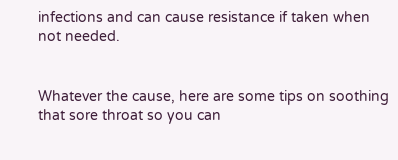infections and can cause resistance if taken when not needed.


Whatever the cause, here are some tips on soothing that sore throat so you can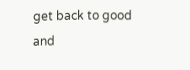get back to good and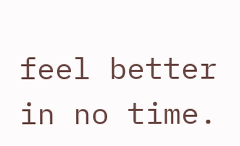feel better in no time.